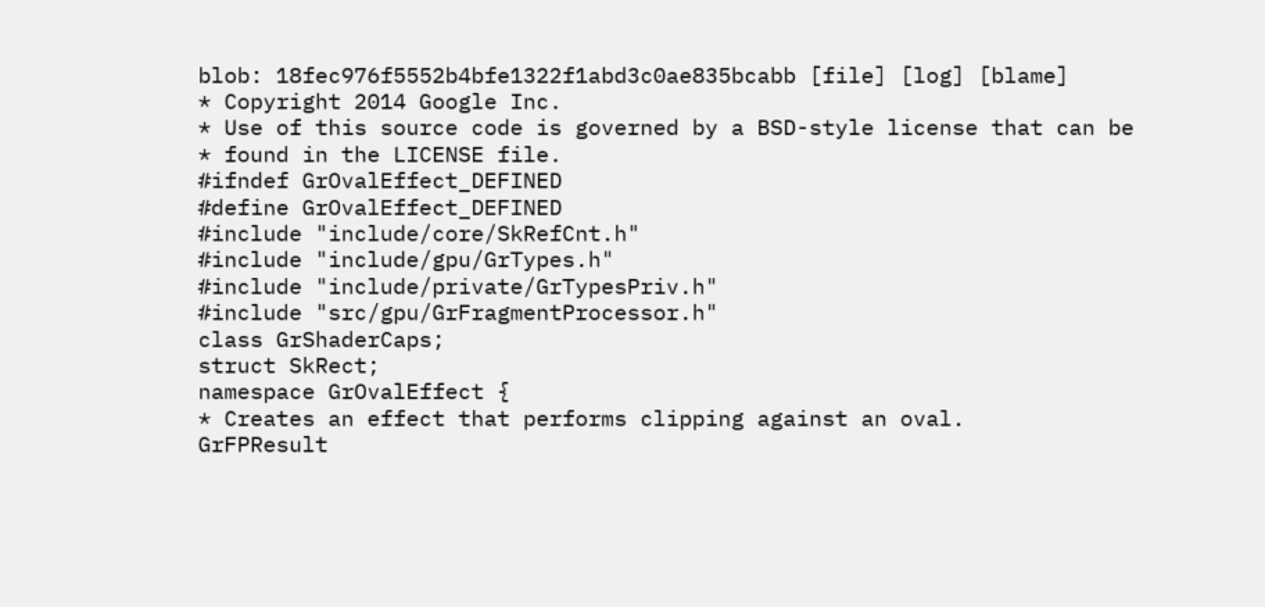blob: 18fec976f5552b4bfe1322f1abd3c0ae835bcabb [file] [log] [blame]
* Copyright 2014 Google Inc.
* Use of this source code is governed by a BSD-style license that can be
* found in the LICENSE file.
#ifndef GrOvalEffect_DEFINED
#define GrOvalEffect_DEFINED
#include "include/core/SkRefCnt.h"
#include "include/gpu/GrTypes.h"
#include "include/private/GrTypesPriv.h"
#include "src/gpu/GrFragmentProcessor.h"
class GrShaderCaps;
struct SkRect;
namespace GrOvalEffect {
* Creates an effect that performs clipping against an oval.
GrFPResult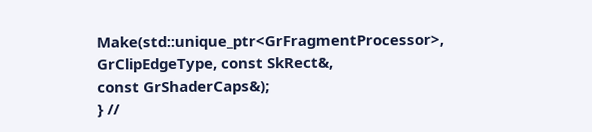Make(std::unique_ptr<GrFragmentProcessor>, GrClipEdgeType, const SkRect&,
const GrShaderCaps&);
} //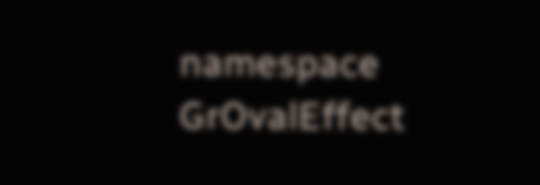namespace GrOvalEffect